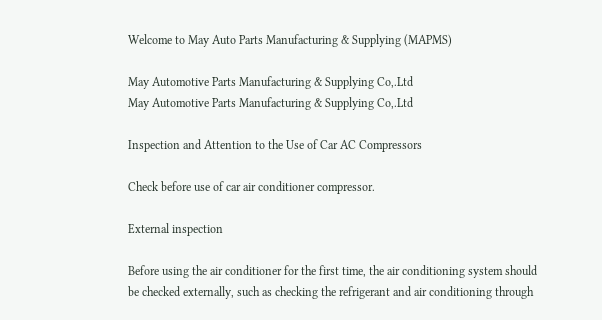Welcome to May Auto Parts Manufacturing & Supplying (MAPMS)

May Automotive Parts Manufacturing & Supplying Co,.Ltd
May Automotive Parts Manufacturing & Supplying Co,.Ltd

Inspection and Attention to the Use of Car AC Compressors

Check before use of car air conditioner compressor.

External inspection

Before using the air conditioner for the first time, the air conditioning system should be checked externally, such as checking the refrigerant and air conditioning through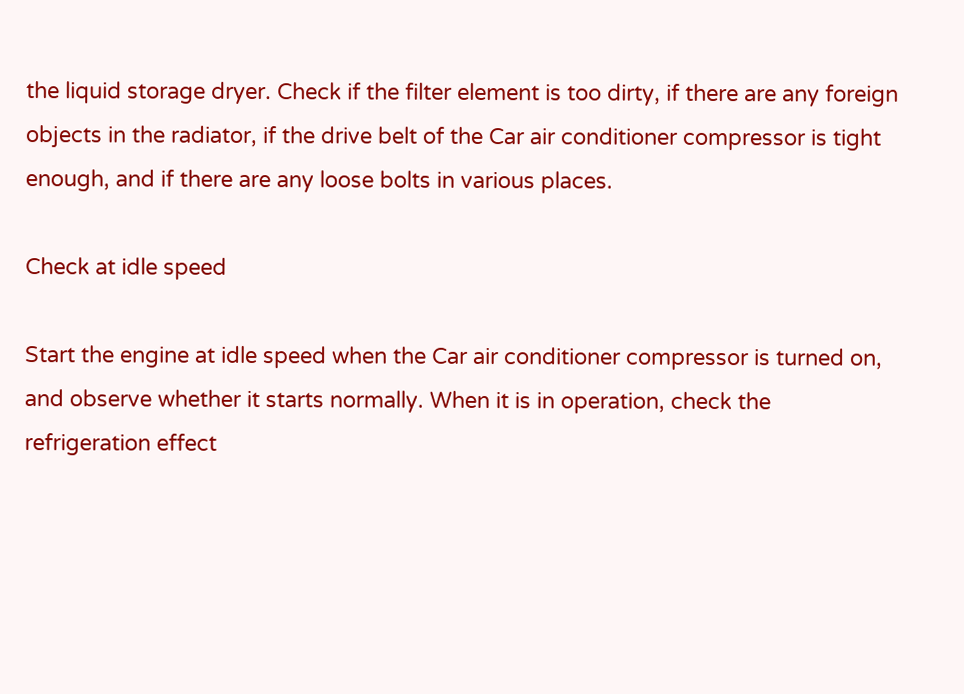the liquid storage dryer. Check if the filter element is too dirty, if there are any foreign objects in the radiator, if the drive belt of the Car air conditioner compressor is tight enough, and if there are any loose bolts in various places.

Check at idle speed

Start the engine at idle speed when the Car air conditioner compressor is turned on, and observe whether it starts normally. When it is in operation, check the refrigeration effect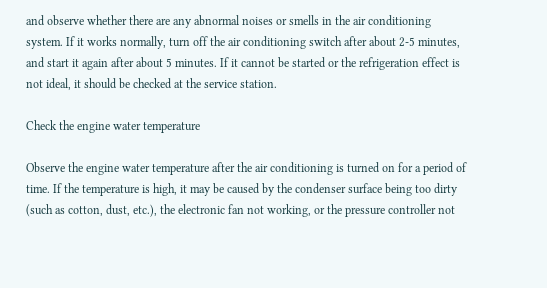and observe whether there are any abnormal noises or smells in the air conditioning system. If it works normally, turn off the air conditioning switch after about 2-5 minutes, and start it again after about 5 minutes. If it cannot be started or the refrigeration effect is not ideal, it should be checked at the service station.

Check the engine water temperature

Observe the engine water temperature after the air conditioning is turned on for a period of time. If the temperature is high, it may be caused by the condenser surface being too dirty (such as cotton, dust, etc.), the electronic fan not working, or the pressure controller not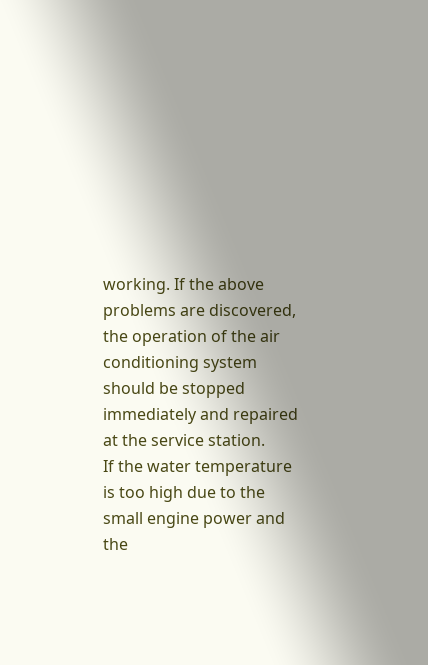working. If the above problems are discovered, the operation of the air conditioning system should be stopped immediately and repaired at the service station.       If the water temperature is too high due to the small engine power and the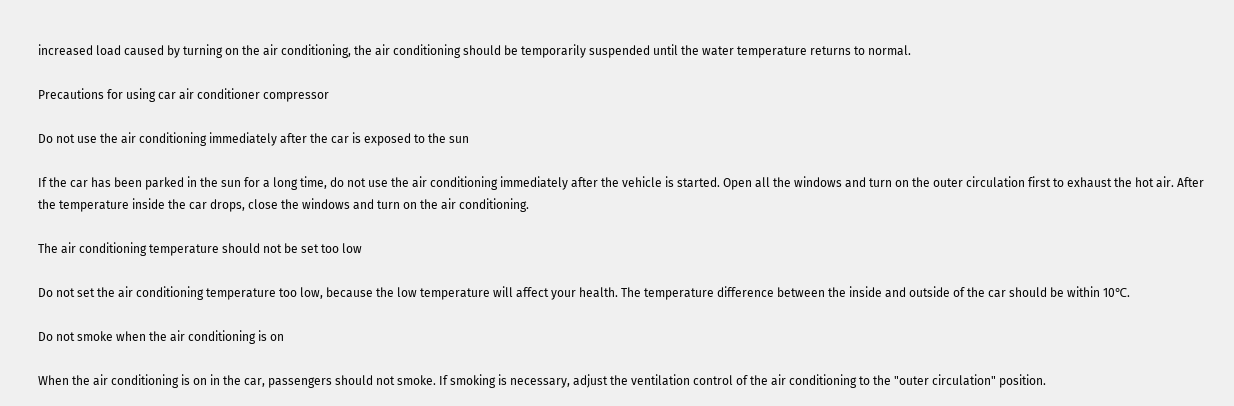increased load caused by turning on the air conditioning, the air conditioning should be temporarily suspended until the water temperature returns to normal.

Precautions for using car air conditioner compressor

Do not use the air conditioning immediately after the car is exposed to the sun

If the car has been parked in the sun for a long time, do not use the air conditioning immediately after the vehicle is started. Open all the windows and turn on the outer circulation first to exhaust the hot air. After the temperature inside the car drops, close the windows and turn on the air conditioning.

The air conditioning temperature should not be set too low

Do not set the air conditioning temperature too low, because the low temperature will affect your health. The temperature difference between the inside and outside of the car should be within 10℃.

Do not smoke when the air conditioning is on

When the air conditioning is on in the car, passengers should not smoke. If smoking is necessary, adjust the ventilation control of the air conditioning to the "outer circulation" position.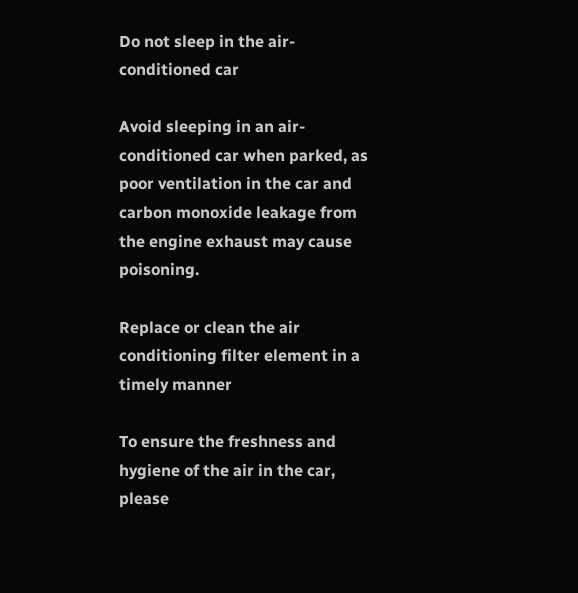Do not sleep in the air-conditioned car

Avoid sleeping in an air-conditioned car when parked, as poor ventilation in the car and carbon monoxide leakage from the engine exhaust may cause poisoning.

Replace or clean the air conditioning filter element in a timely manner

To ensure the freshness and hygiene of the air in the car, please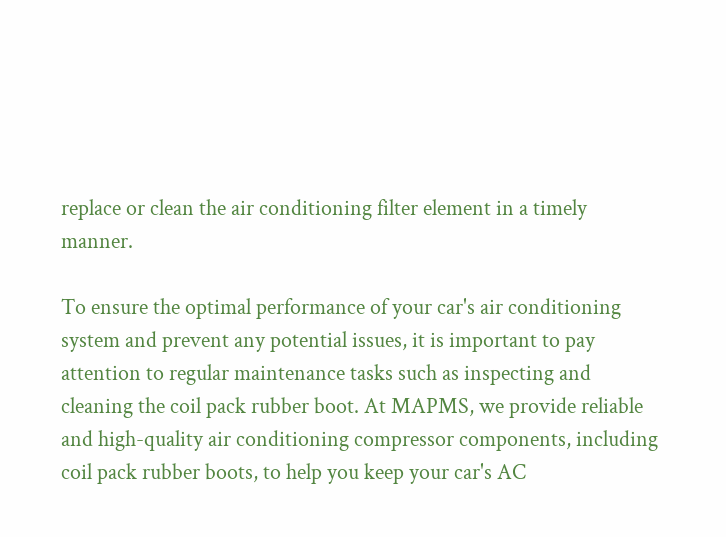replace or clean the air conditioning filter element in a timely manner.

To ensure the optimal performance of your car's air conditioning system and prevent any potential issues, it is important to pay attention to regular maintenance tasks such as inspecting and cleaning the coil pack rubber boot. At MAPMS, we provide reliable and high-quality air conditioning compressor components, including coil pack rubber boots, to help you keep your car's AC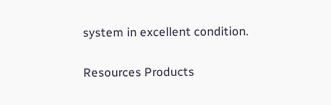system in excellent condition.

Resources Products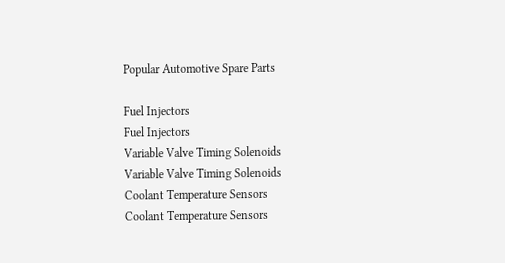Popular Automotive Spare Parts

Fuel Injectors
Fuel Injectors
Variable Valve Timing Solenoids
Variable Valve Timing Solenoids
Coolant Temperature Sensors
Coolant Temperature Sensors